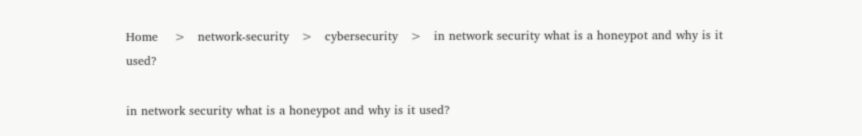Home    >   network-security   >   cybersecurity   >   in network security what is a honeypot and why is it used?

in network security what is a honeypot and why is it used?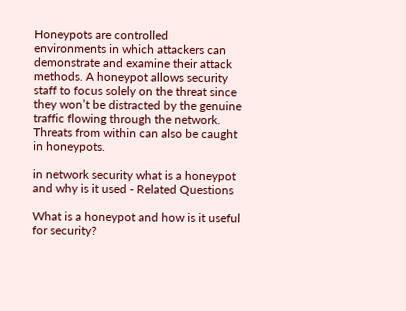Honeypots are controlled environments in which attackers can demonstrate and examine their attack methods. A honeypot allows security staff to focus solely on the threat since they won’t be distracted by the genuine traffic flowing through the network. Threats from within can also be caught in honeypots.

in network security what is a honeypot and why is it used - Related Questions

What is a honeypot and how is it useful for security?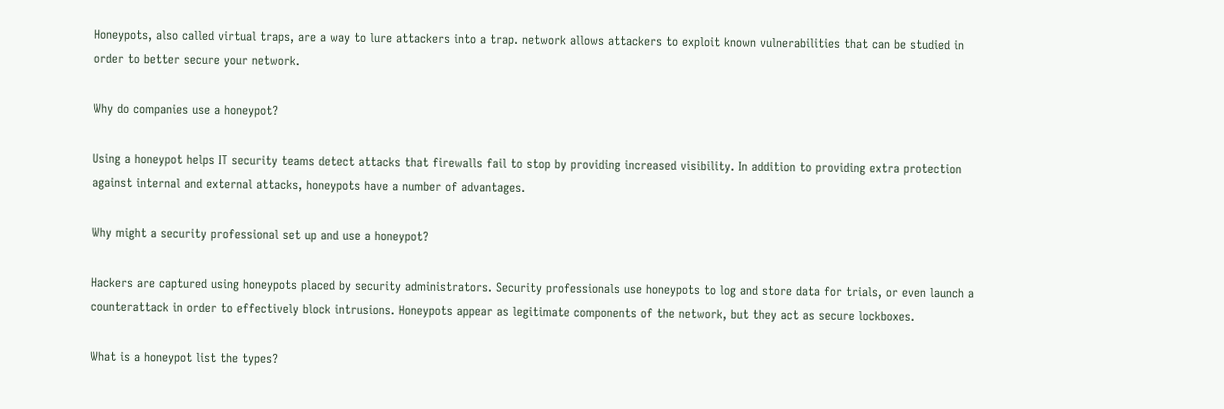Honeypots, also called virtual traps, are a way to lure attackers into a trap. network allows attackers to exploit known vulnerabilities that can be studied in order to better secure your network.

Why do companies use a honeypot?

Using a honeypot helps IT security teams detect attacks that firewalls fail to stop by providing increased visibility. In addition to providing extra protection against internal and external attacks, honeypots have a number of advantages.

Why might a security professional set up and use a honeypot?

Hackers are captured using honeypots placed by security administrators. Security professionals use honeypots to log and store data for trials, or even launch a counterattack in order to effectively block intrusions. Honeypots appear as legitimate components of the network, but they act as secure lockboxes.

What is a honeypot list the types?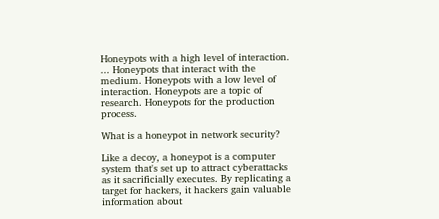Honeypots with a high level of interaction. ... Honeypots that interact with the medium. Honeypots with a low level of interaction. Honeypots are a topic of research. Honeypots for the production process.

What is a honeypot in network security?

Like a decoy, a honeypot is a computer system that's set up to attract cyberattacks as it sacrificially executes. By replicating a target for hackers, it hackers gain valuable information about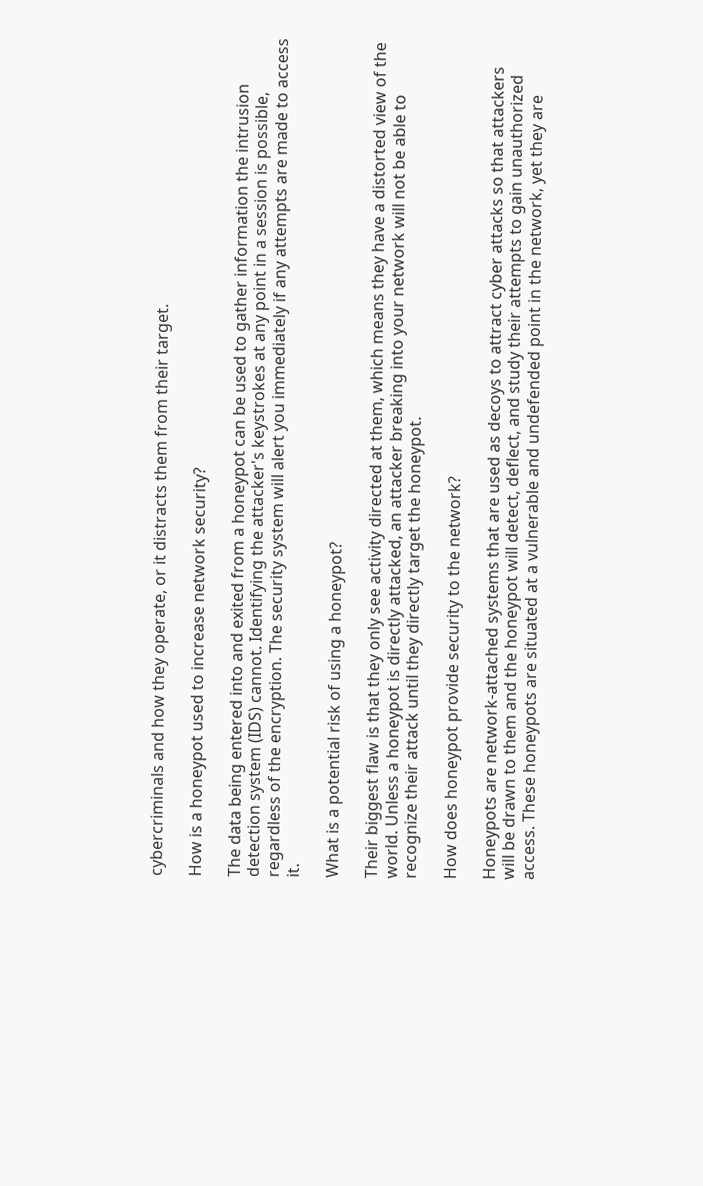cybercriminals and how they operate, or it distracts them from their target.

How is a honeypot used to increase network security?

The data being entered into and exited from a honeypot can be used to gather information the intrusion detection system (IDS) cannot. Identifying the attacker's keystrokes at any point in a session is possible, regardless of the encryption. The security system will alert you immediately if any attempts are made to access it.

What is a potential risk of using a honeypot?

Their biggest flaw is that they only see activity directed at them, which means they have a distorted view of the world. Unless a honeypot is directly attacked, an attacker breaking into your network will not be able to recognize their attack until they directly target the honeypot.

How does honeypot provide security to the network?

Honeypots are network-attached systems that are used as decoys to attract cyber attacks so that attackers will be drawn to them and the honeypot will detect, deflect, and study their attempts to gain unauthorized access. These honeypots are situated at a vulnerable and undefended point in the network, yet they are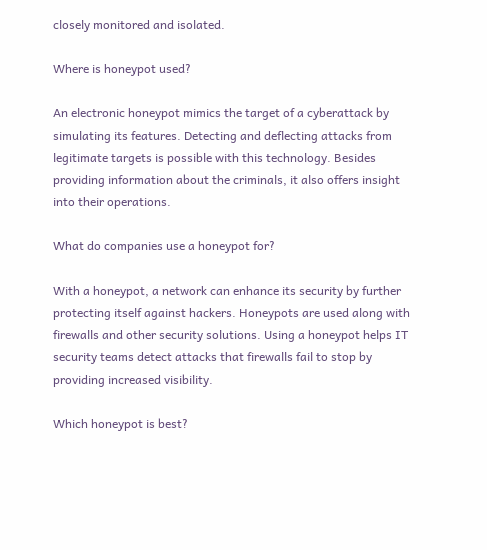closely monitored and isolated.

Where is honeypot used?

An electronic honeypot mimics the target of a cyberattack by simulating its features. Detecting and deflecting attacks from legitimate targets is possible with this technology. Besides providing information about the criminals, it also offers insight into their operations.

What do companies use a honeypot for?

With a honeypot, a network can enhance its security by further protecting itself against hackers. Honeypots are used along with firewalls and other security solutions. Using a honeypot helps IT security teams detect attacks that firewalls fail to stop by providing increased visibility.

Which honeypot is best?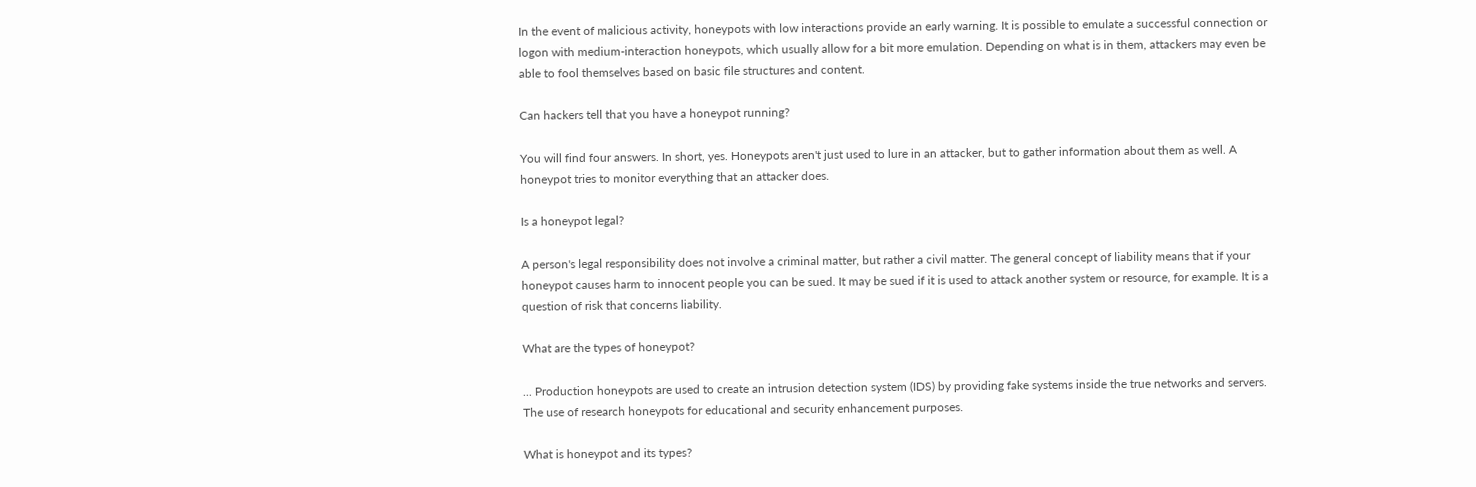In the event of malicious activity, honeypots with low interactions provide an early warning. It is possible to emulate a successful connection or logon with medium-interaction honeypots, which usually allow for a bit more emulation. Depending on what is in them, attackers may even be able to fool themselves based on basic file structures and content.

Can hackers tell that you have a honeypot running?

You will find four answers. In short, yes. Honeypots aren't just used to lure in an attacker, but to gather information about them as well. A honeypot tries to monitor everything that an attacker does.

Is a honeypot legal?

A person's legal responsibility does not involve a criminal matter, but rather a civil matter. The general concept of liability means that if your honeypot causes harm to innocent people you can be sued. It may be sued if it is used to attack another system or resource, for example. It is a question of risk that concerns liability.

What are the types of honeypot?

... Production honeypots are used to create an intrusion detection system (IDS) by providing fake systems inside the true networks and servers. The use of research honeypots for educational and security enhancement purposes.

What is honeypot and its types?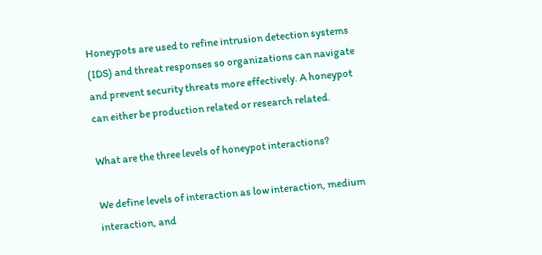Honeypots are used to refine intrusion detection systems (IDS) and threat responses so organizations can navigate and prevent security threats more effectively. A honeypot can either be production related or research related.

What are the three levels of honeypot interactions?

We define levels of interaction as low interaction, medium interaction, and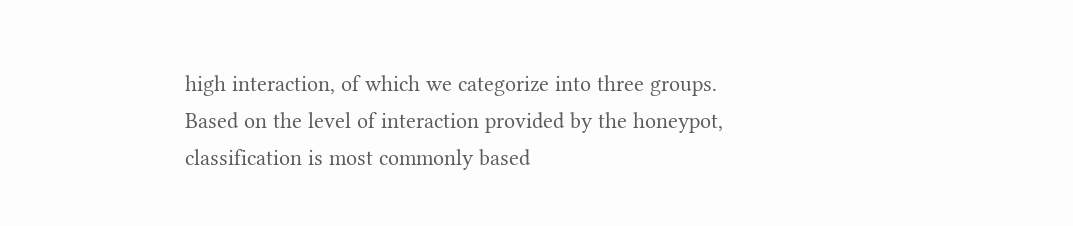high interaction, of which we categorize into three groups. Based on the level of interaction provided by the honeypot, classification is most commonly based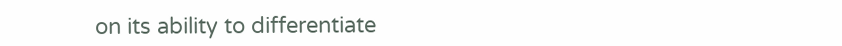on its ability to differentiate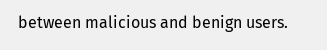between malicious and benign users.